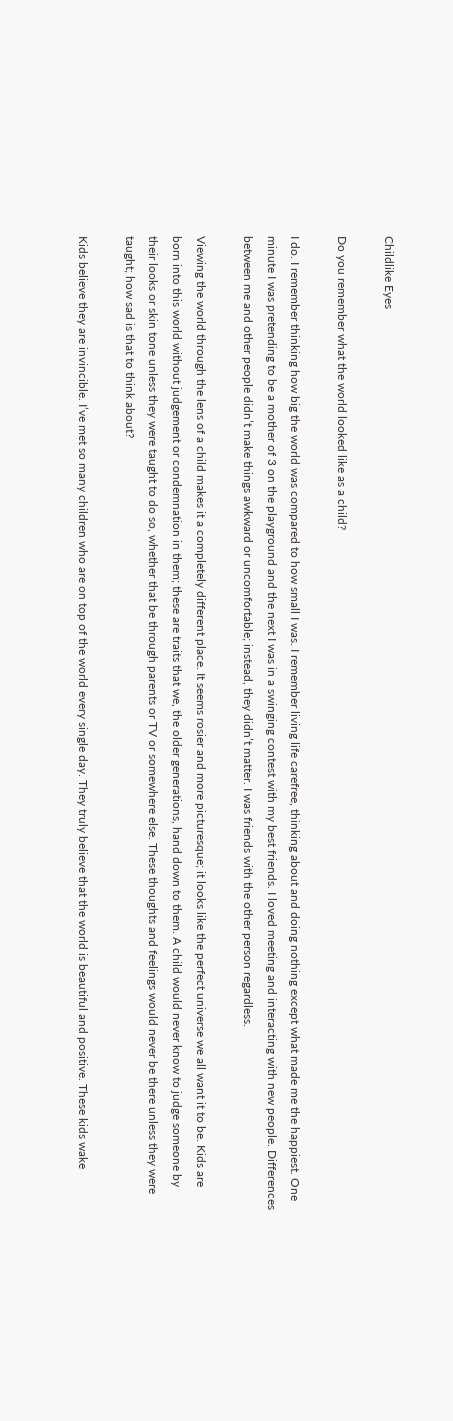Childlike Eyes

Do you remember what the world looked like as a child?

I do. I remember thinking how big the world was compared to how small I was. I remember living life carefree, thinking about and doing nothing except what made me the happiest. One minute I was pretending to be a mother of 3 on the playground and the next I was in a swinging contest with my best friends. I loved meeting and interacting with new people. Differences between me and other people didn’t make things awkward or uncomfortable; instead, they didn’t matter. I was friends with the other person regardless.

Viewing the world through the lens of a child makes it a completely different place. It seems rosier and more picturesque; it looks like the perfect universe we all want it to be. Kids are born into this world without judgement or condemnation in them; these are traits that we, the older generations, hand down to them. A child would never know to judge someone by their looks or skin tone unless they were taught to do so, whether that be through parents or TV or somewhere else. These thoughts and feelings would never be there unless they were taught; how sad is that to think about?

Kids believe they are invincible. I’ve met so many children who are on top of the world every single day. They truly believe that the world is beautiful and positive. These kids wake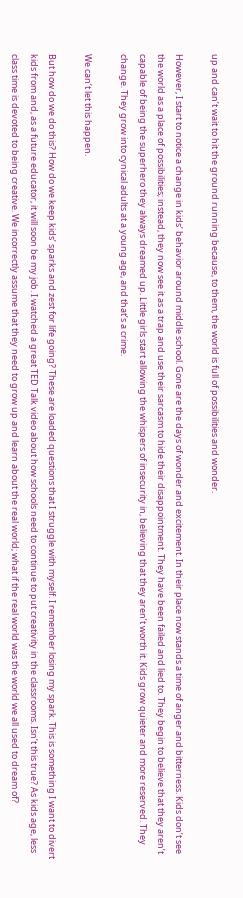up and can’t wait to hit the ground running because, to them, the world is full of possibilities and wonder.

However, I start to notice a change in kids’ behavior around middle school. Gone are the days of wonder and excitement. In their place now stands a time of anger and bitterness. Kids don’t see the world as a place of possibilities; instead, they now see it as a trap and use their sarcasm to hide their disappointment. They have been failed and lied to. They begin to believe that they aren’t capable of being the superhero they always dreamed up. Little girls start allowing the whispers of insecurity in, believing that they aren’t worth it. Kids grow quieter and more reserved. They change. They grow into cynical adults at a young age, and that’s a crime.

We can’t let this happen.

But how do we do this? How do we keep kids’ sparks and zest for life going? These are loaded questions that I struggle with myself. I remember losing my spark. This is something I want to divert kids from and, as a future educator, it will soon be my job. I watched a great TED Talk video about how schools need to continue to put creativity in the classrooms. Isn’t this true? As kids age, less class time is devoted to being creative. We incorrectly assume that they need to grow up and learn about the real world; what if the real world was the world we all used to dream of?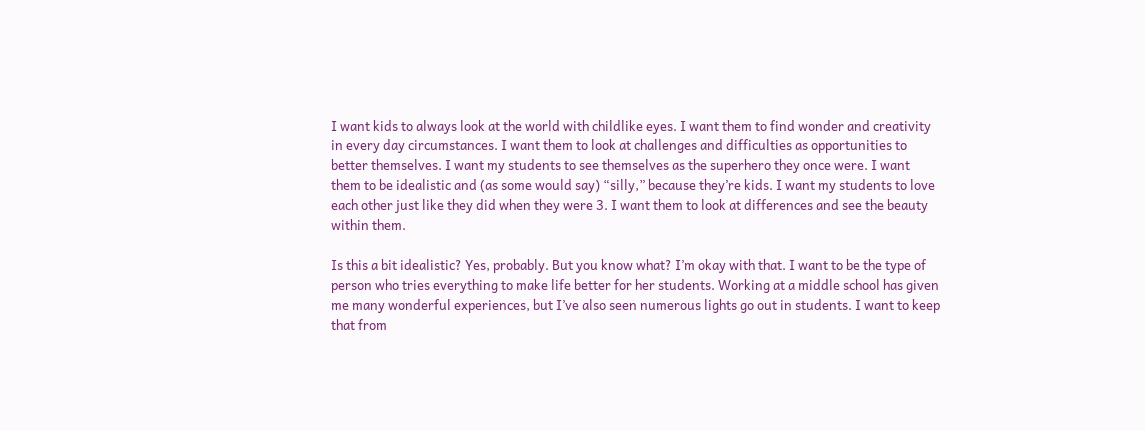I want kids to always look at the world with childlike eyes. I want them to find wonder and creativity in every day circumstances. I want them to look at challenges and difficulties as opportunities to better themselves. I want my students to see themselves as the superhero they once were. I want them to be idealistic and (as some would say) “silly,” because they’re kids. I want my students to love each other just like they did when they were 3. I want them to look at differences and see the beauty within them.

Is this a bit idealistic? Yes, probably. But you know what? I’m okay with that. I want to be the type of person who tries everything to make life better for her students. Working at a middle school has given me many wonderful experiences, but I’ve also seen numerous lights go out in students. I want to keep that from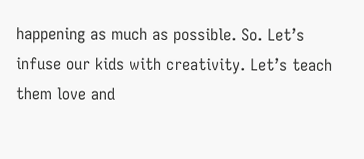happening as much as possible. So. Let’s infuse our kids with creativity. Let’s teach them love and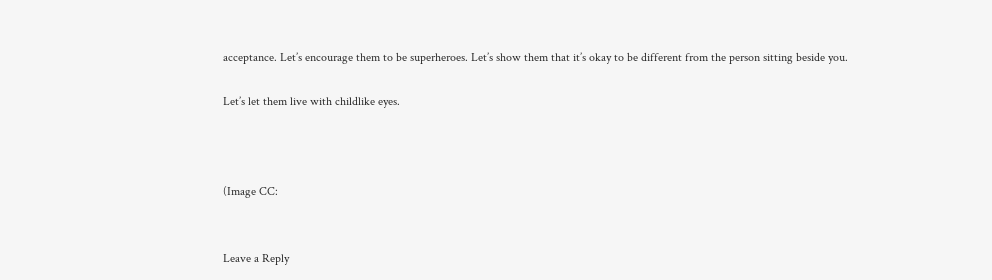acceptance. Let’s encourage them to be superheroes. Let’s show them that it’s okay to be different from the person sitting beside you.

Let’s let them live with childlike eyes.



(Image CC:


Leave a Reply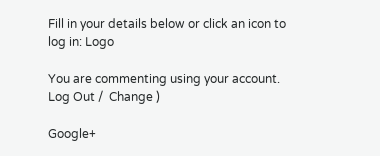Fill in your details below or click an icon to log in: Logo

You are commenting using your account. Log Out /  Change )

Google+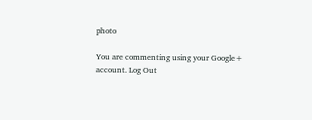photo

You are commenting using your Google+ account. Log Out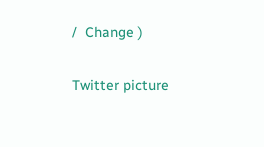/  Change )

Twitter picture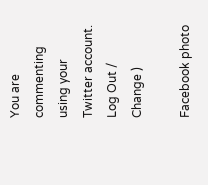You are commenting using your Twitter account. Log Out /  Change )

Facebook photo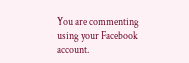You are commenting using your Facebook account.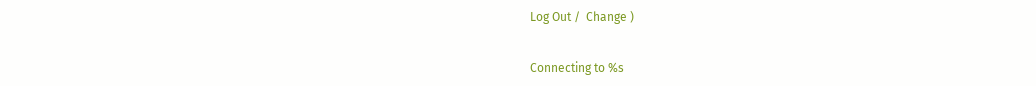Log Out /  Change )


Connecting to %s